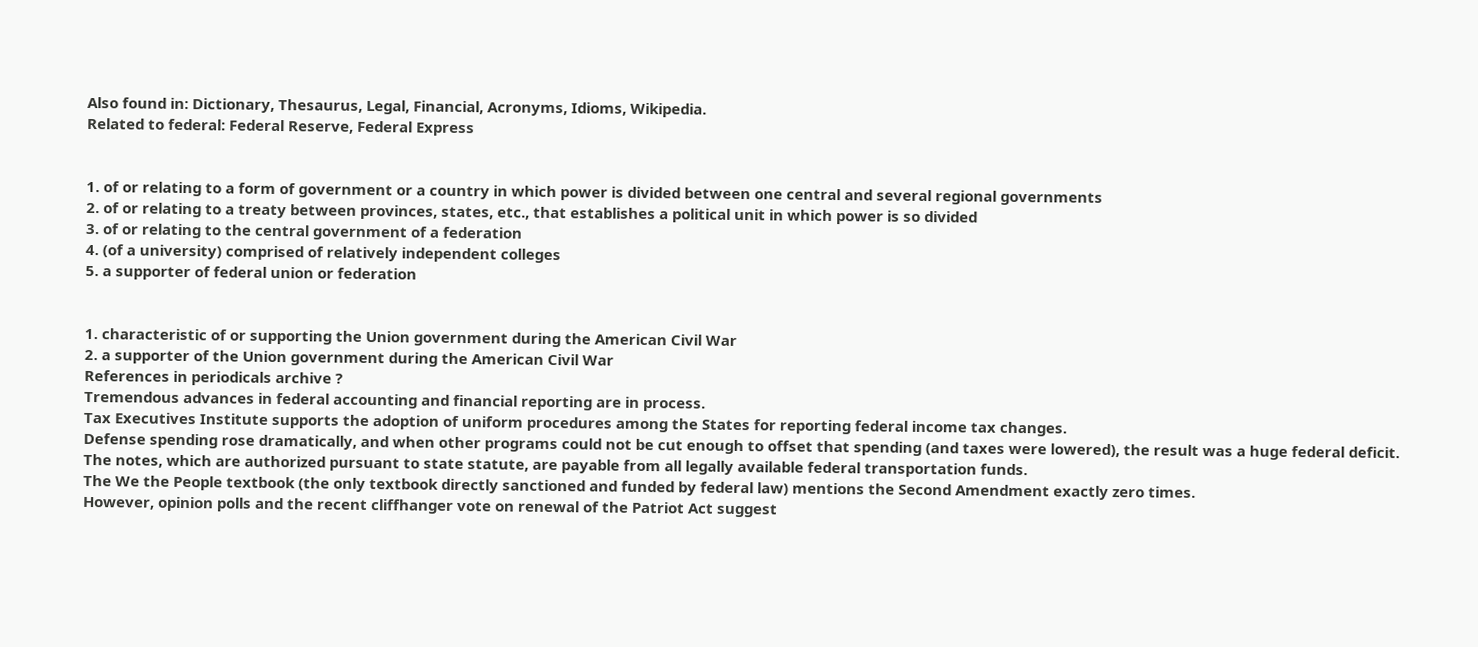Also found in: Dictionary, Thesaurus, Legal, Financial, Acronyms, Idioms, Wikipedia.
Related to federal: Federal Reserve, Federal Express


1. of or relating to a form of government or a country in which power is divided between one central and several regional governments
2. of or relating to a treaty between provinces, states, etc., that establishes a political unit in which power is so divided
3. of or relating to the central government of a federation
4. (of a university) comprised of relatively independent colleges
5. a supporter of federal union or federation


1. characteristic of or supporting the Union government during the American Civil War
2. a supporter of the Union government during the American Civil War
References in periodicals archive ?
Tremendous advances in federal accounting and financial reporting are in process.
Tax Executives Institute supports the adoption of uniform procedures among the States for reporting federal income tax changes.
Defense spending rose dramatically, and when other programs could not be cut enough to offset that spending (and taxes were lowered), the result was a huge federal deficit.
The notes, which are authorized pursuant to state statute, are payable from all legally available federal transportation funds.
The We the People textbook (the only textbook directly sanctioned and funded by federal law) mentions the Second Amendment exactly zero times.
However, opinion polls and the recent cliffhanger vote on renewal of the Patriot Act suggest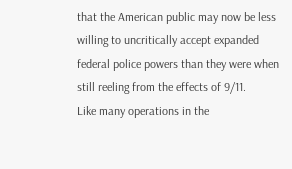that the American public may now be less willing to uncritically accept expanded federal police powers than they were when still reeling from the effects of 9/11.
Like many operations in the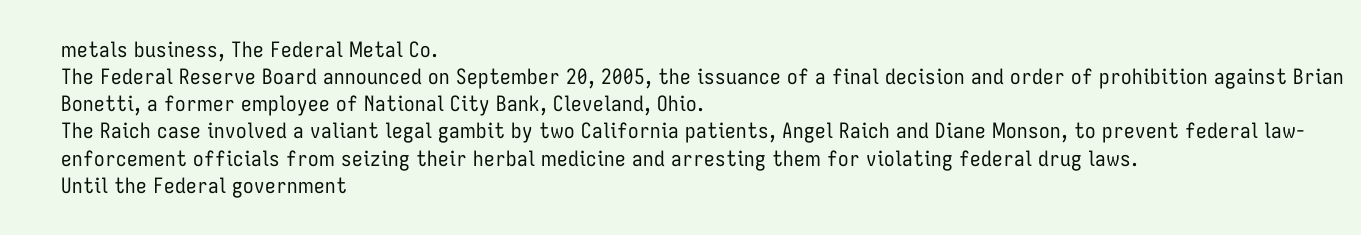metals business, The Federal Metal Co.
The Federal Reserve Board announced on September 20, 2005, the issuance of a final decision and order of prohibition against Brian Bonetti, a former employee of National City Bank, Cleveland, Ohio.
The Raich case involved a valiant legal gambit by two California patients, Angel Raich and Diane Monson, to prevent federal law-enforcement officials from seizing their herbal medicine and arresting them for violating federal drug laws.
Until the Federal government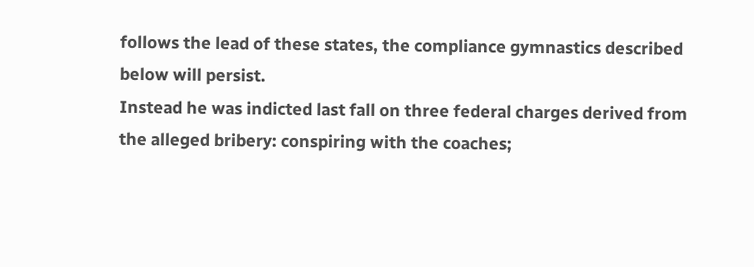follows the lead of these states, the compliance gymnastics described below will persist.
Instead he was indicted last fall on three federal charges derived from the alleged bribery: conspiring with the coaches;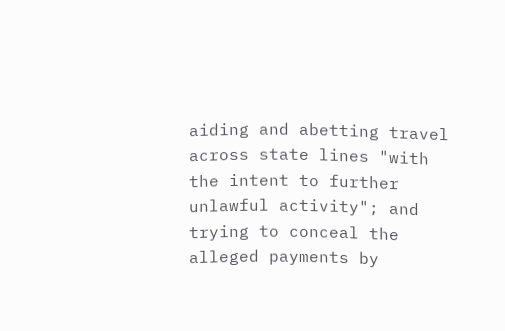aiding and abetting travel across state lines "with the intent to further unlawful activity"; and trying to conceal the alleged payments by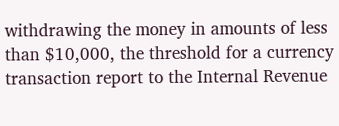withdrawing the money in amounts of less than $10,000, the threshold for a currency transaction report to the Internal Revenue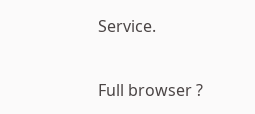Service.

Full browser ?